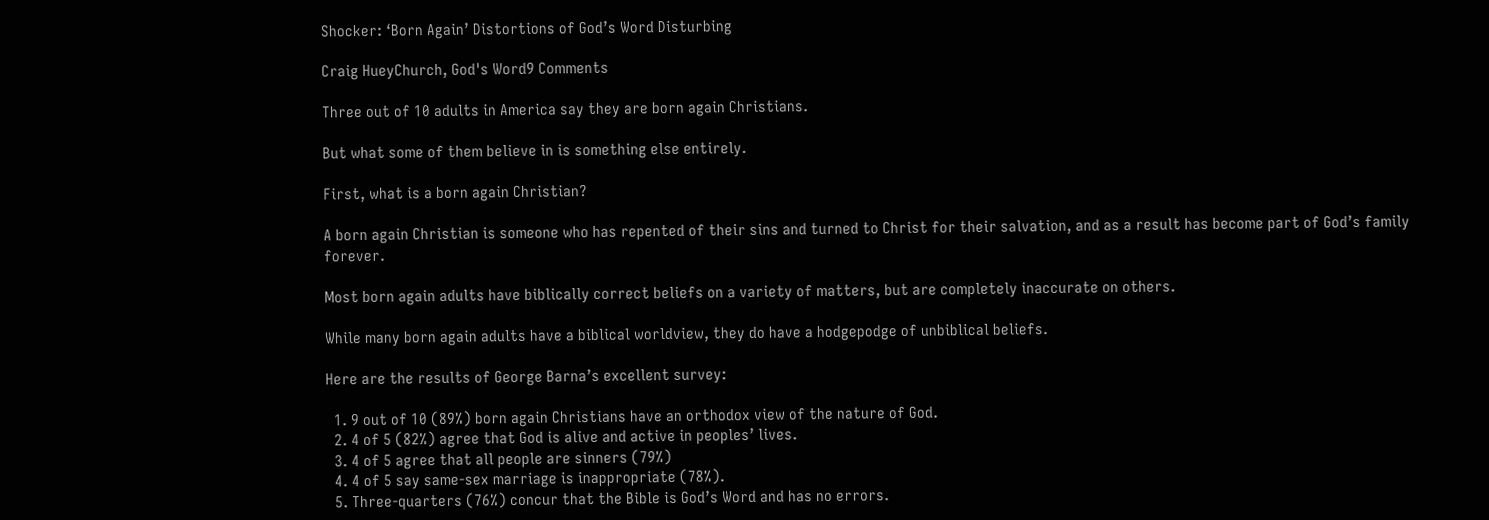Shocker: ‘Born Again’ Distortions of God’s Word Disturbing

Craig HueyChurch, God's Word9 Comments

Three out of 10 adults in America say they are born again Christians.

But what some of them believe in is something else entirely.

First, what is a born again Christian?

A born again Christian is someone who has repented of their sins and turned to Christ for their salvation, and as a result has become part of God’s family forever.

Most born again adults have biblically correct beliefs on a variety of matters, but are completely inaccurate on others.

While many born again adults have a biblical worldview, they do have a hodgepodge of unbiblical beliefs.

Here are the results of George Barna’s excellent survey:

  1. 9 out of 10 (89%) born again Christians have an orthodox view of the nature of God.
  2. 4 of 5 (82%) agree that God is alive and active in peoples’ lives.
  3. 4 of 5 agree that all people are sinners (79%)
  4. 4 of 5 say same-sex marriage is inappropriate (78%).
  5. Three-quarters (76%) concur that the Bible is God’s Word and has no errors.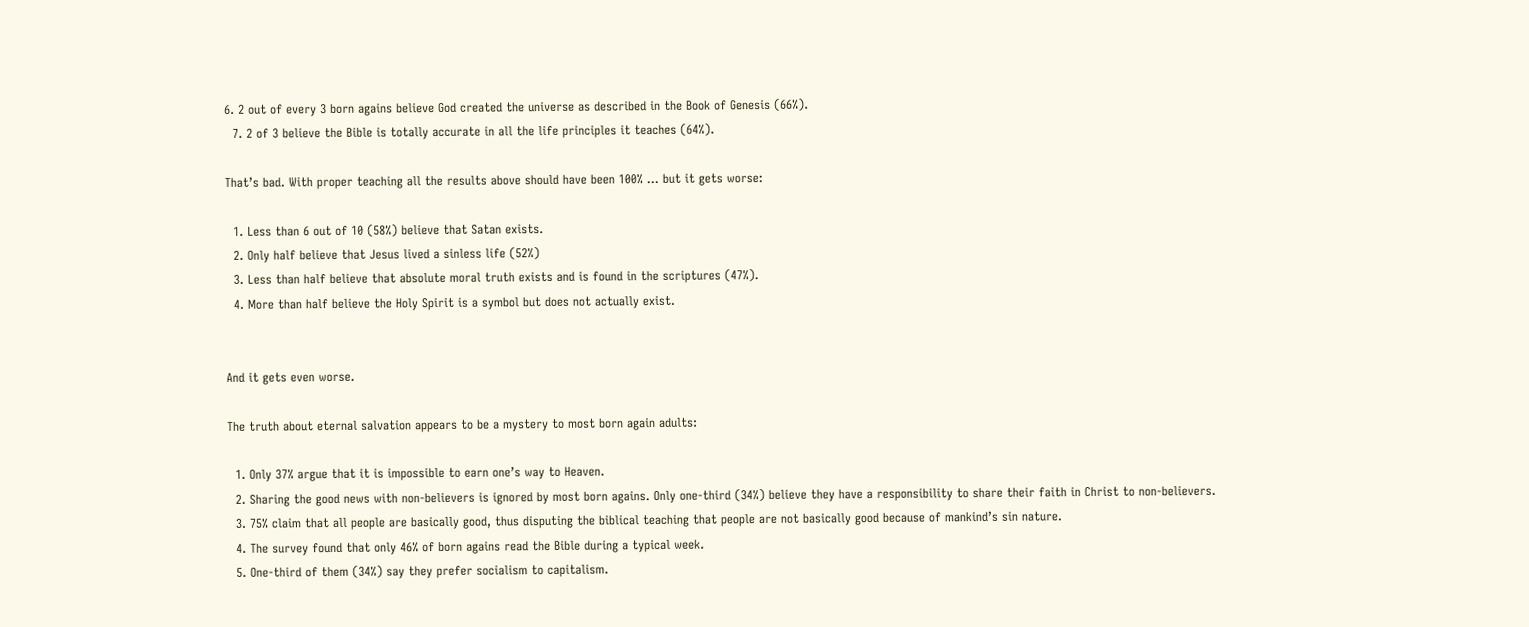6. 2 out of every 3 born agains believe God created the universe as described in the Book of Genesis (66%).
  7. 2 of 3 believe the Bible is totally accurate in all the life principles it teaches (64%).

That’s bad. With proper teaching all the results above should have been 100% … but it gets worse:

  1. Less than 6 out of 10 (58%) believe that Satan exists.
  2. Only half believe that Jesus lived a sinless life (52%)
  3. Less than half believe that absolute moral truth exists and is found in the scriptures (47%).
  4. More than half believe the Holy Spirit is a symbol but does not actually exist.


And it gets even worse.

The truth about eternal salvation appears to be a mystery to most born again adults:

  1. Only 37% argue that it is impossible to earn one’s way to Heaven.
  2. Sharing the good news with non-believers is ignored by most born agains. Only one-third (34%) believe they have a responsibility to share their faith in Christ to non-believers.
  3. 75% claim that all people are basically good, thus disputing the biblical teaching that people are not basically good because of mankind’s sin nature.
  4. The survey found that only 46% of born agains read the Bible during a typical week.
  5. One-third of them (34%) say they prefer socialism to capitalism.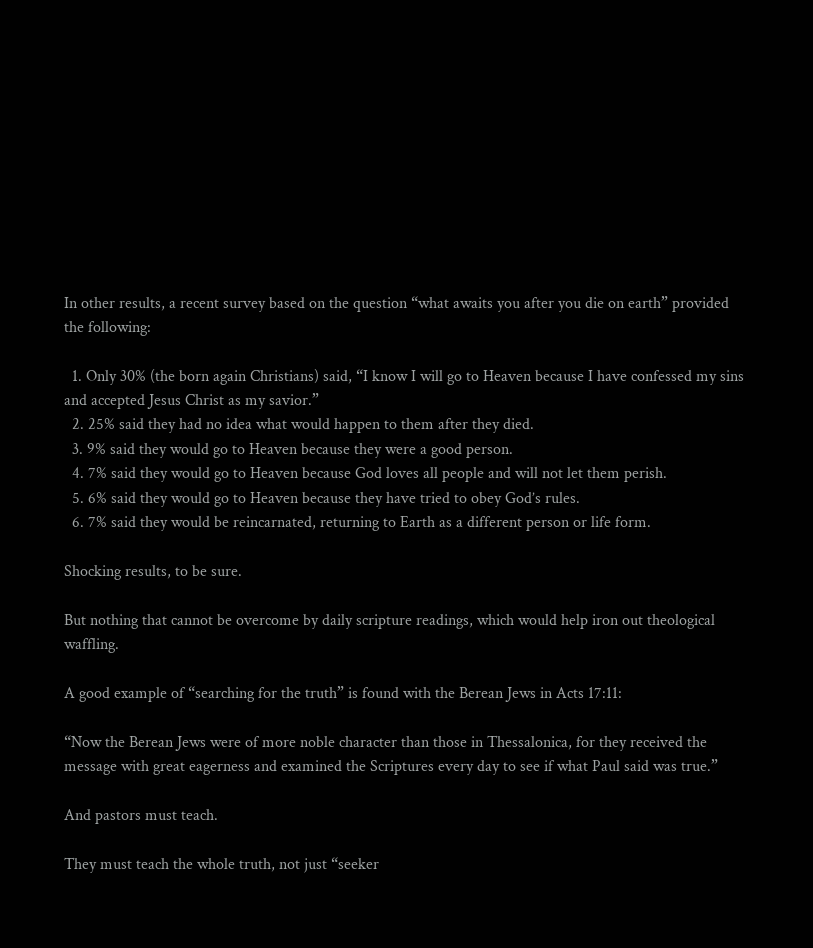In other results, a recent survey based on the question “what awaits you after you die on earth” provided the following:

  1. Only 30% (the born again Christians) said, “I know I will go to Heaven because I have confessed my sins and accepted Jesus Christ as my savior.”
  2. 25% said they had no idea what would happen to them after they died.
  3. 9% said they would go to Heaven because they were a good person.
  4. 7% said they would go to Heaven because God loves all people and will not let them perish.
  5. 6% said they would go to Heaven because they have tried to obey God’s rules.
  6. 7% said they would be reincarnated, returning to Earth as a different person or life form.

Shocking results, to be sure.

But nothing that cannot be overcome by daily scripture readings, which would help iron out theological waffling.

A good example of “searching for the truth” is found with the Berean Jews in Acts 17:11:

“Now the Berean Jews were of more noble character than those in Thessalonica, for they received the message with great eagerness and examined the Scriptures every day to see if what Paul said was true.”

And pastors must teach.

They must teach the whole truth, not just “seeker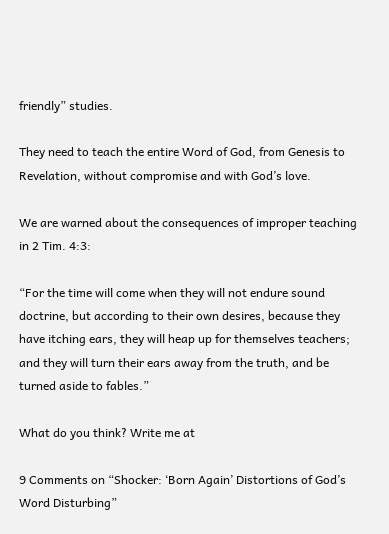friendly” studies.

They need to teach the entire Word of God, from Genesis to Revelation, without compromise and with God’s love.

We are warned about the consequences of improper teaching in 2 Tim. 4:3:

“For the time will come when they will not endure sound doctrine, but according to their own desires, because they have itching ears, they will heap up for themselves teachers; and they will turn their ears away from the truth, and be turned aside to fables.”

What do you think? Write me at

9 Comments on “Shocker: ‘Born Again’ Distortions of God’s Word Disturbing”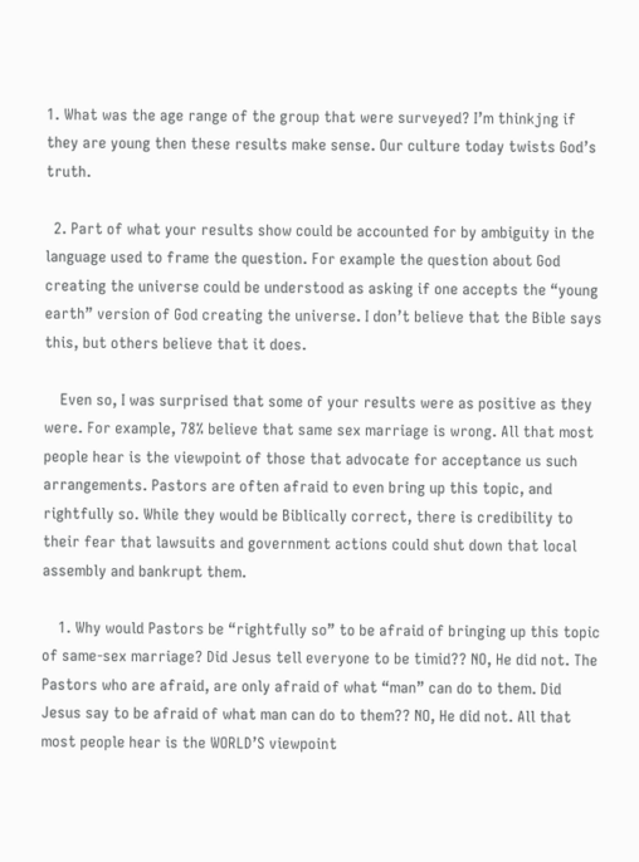1. What was the age range of the group that were surveyed? I’m thinkjng if they are young then these results make sense. Our culture today twists God’s truth.

  2. Part of what your results show could be accounted for by ambiguity in the language used to frame the question. For example the question about God creating the universe could be understood as asking if one accepts the “young earth” version of God creating the universe. I don’t believe that the Bible says this, but others believe that it does.

    Even so, I was surprised that some of your results were as positive as they were. For example, 78% believe that same sex marriage is wrong. All that most people hear is the viewpoint of those that advocate for acceptance us such arrangements. Pastors are often afraid to even bring up this topic, and rightfully so. While they would be Biblically correct, there is credibility to their fear that lawsuits and government actions could shut down that local assembly and bankrupt them.

    1. Why would Pastors be “rightfully so” to be afraid of bringing up this topic of same-sex marriage? Did Jesus tell everyone to be timid?? NO, He did not. The Pastors who are afraid, are only afraid of what “man” can do to them. Did Jesus say to be afraid of what man can do to them?? NO, He did not. All that most people hear is the WORLD’S viewpoint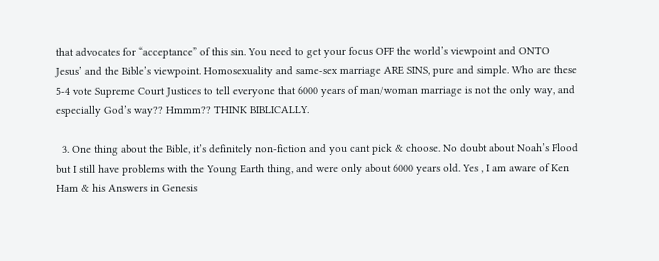that advocates for “acceptance” of this sin. You need to get your focus OFF the world’s viewpoint and ONTO Jesus’ and the Bible’s viewpoint. Homosexuality and same-sex marriage ARE SINS, pure and simple. Who are these 5-4 vote Supreme Court Justices to tell everyone that 6000 years of man/woman marriage is not the only way, and especially God’s way?? Hmmm?? THINK BIBLICALLY.

  3. One thing about the Bible, it’s definitely non-fiction and you cant pick & choose. No doubt about Noah’s Flood but I still have problems with the Young Earth thing, and were only about 6000 years old. Yes , I am aware of Ken Ham & his Answers in Genesis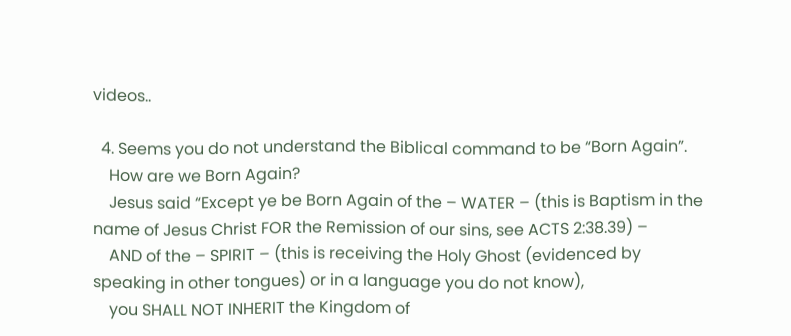videos..

  4. Seems you do not understand the Biblical command to be “Born Again”.
    How are we Born Again?
    Jesus said “Except ye be Born Again of the – WATER – (this is Baptism in the name of Jesus Christ FOR the Remission of our sins, see ACTS 2:38.39) –
    AND of the – SPIRIT – (this is receiving the Holy Ghost (evidenced by speaking in other tongues) or in a language you do not know),
    you SHALL NOT INHERIT the Kingdom of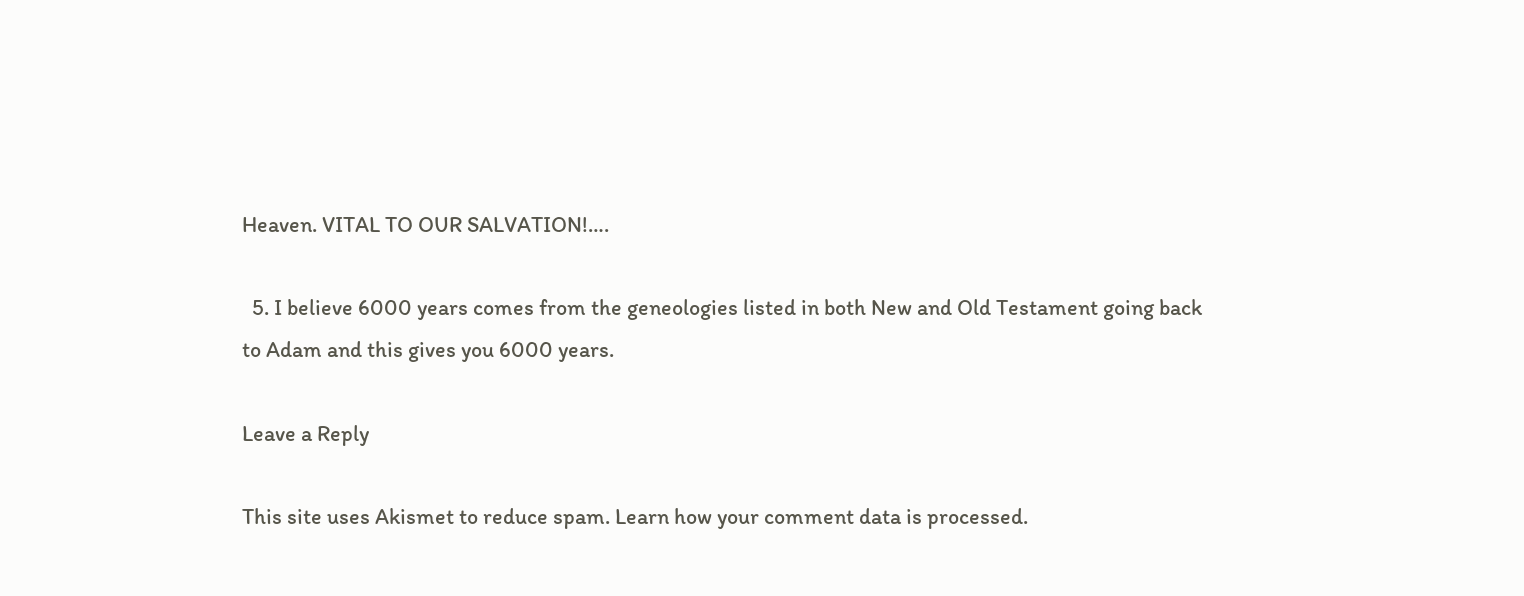Heaven. VITAL TO OUR SALVATION!….

  5. I believe 6000 years comes from the geneologies listed in both New and Old Testament going back to Adam and this gives you 6000 years.

Leave a Reply

This site uses Akismet to reduce spam. Learn how your comment data is processed.